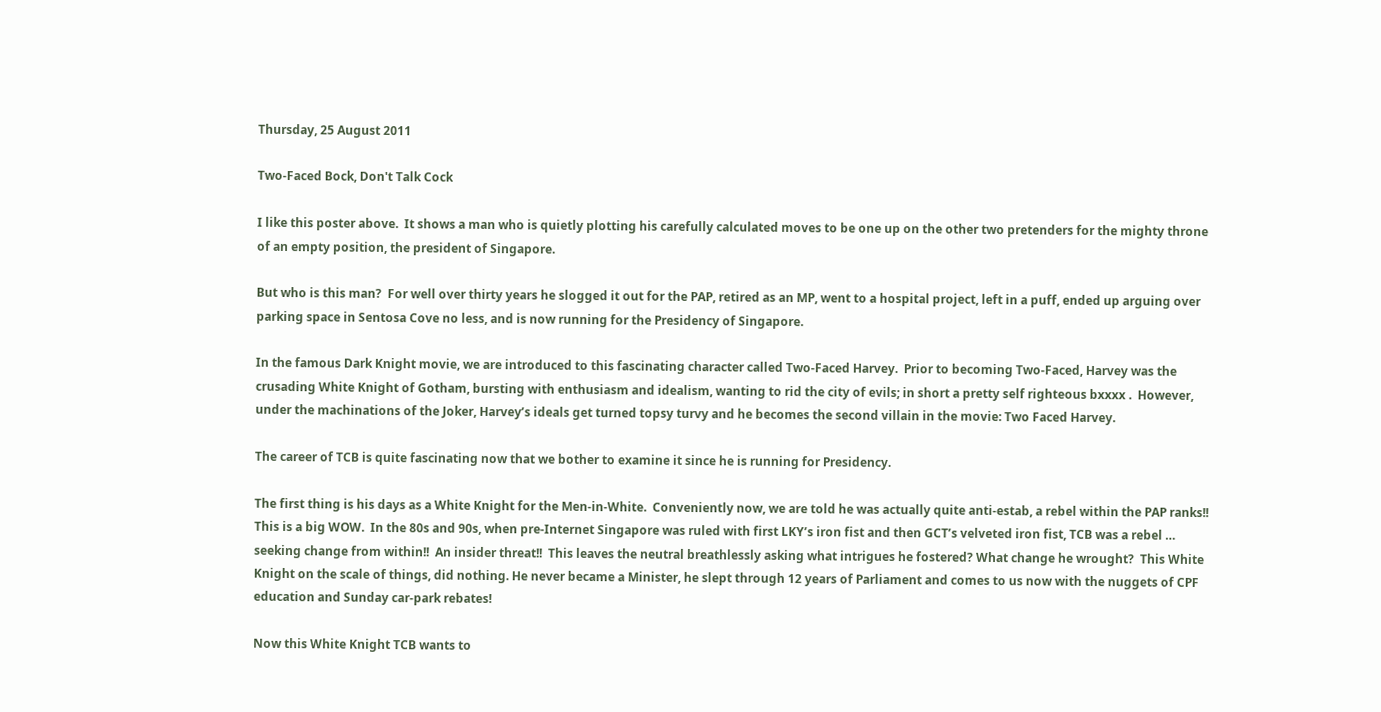Thursday, 25 August 2011

Two-Faced Bock, Don't Talk Cock

I like this poster above.  It shows a man who is quietly plotting his carefully calculated moves to be one up on the other two pretenders for the mighty throne of an empty position, the president of Singapore.

But who is this man?  For well over thirty years he slogged it out for the PAP, retired as an MP, went to a hospital project, left in a puff, ended up arguing over parking space in Sentosa Cove no less, and is now running for the Presidency of Singapore.

In the famous Dark Knight movie, we are introduced to this fascinating character called Two-Faced Harvey.  Prior to becoming Two-Faced, Harvey was the crusading White Knight of Gotham, bursting with enthusiasm and idealism, wanting to rid the city of evils; in short a pretty self righteous bxxxx .  However, under the machinations of the Joker, Harvey’s ideals get turned topsy turvy and he becomes the second villain in the movie: Two Faced Harvey.

The career of TCB is quite fascinating now that we bother to examine it since he is running for Presidency.

The first thing is his days as a White Knight for the Men-in-White.  Conveniently now, we are told he was actually quite anti-estab, a rebel within the PAP ranks!! This is a big WOW.  In the 80s and 90s, when pre-Internet Singapore was ruled with first LKY’s iron fist and then GCT’s velveted iron fist, TCB was a rebel … seeking change from within!!  An insider threat!!  This leaves the neutral breathlessly asking what intrigues he fostered? What change he wrought?  This White Knight on the scale of things, did nothing. He never became a Minister, he slept through 12 years of Parliament and comes to us now with the nuggets of CPF education and Sunday car-park rebates!

Now this White Knight TCB wants to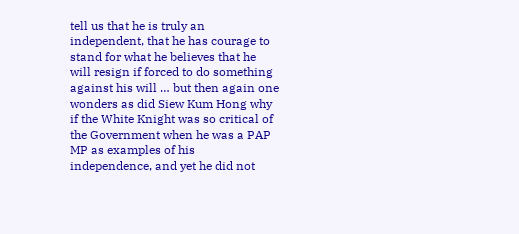tell us that he is truly an independent, that he has courage to stand for what he believes that he will resign if forced to do something against his will … but then again one wonders as did Siew Kum Hong why if the White Knight was so critical of the Government when he was a PAP MP as examples of his independence, and yet he did not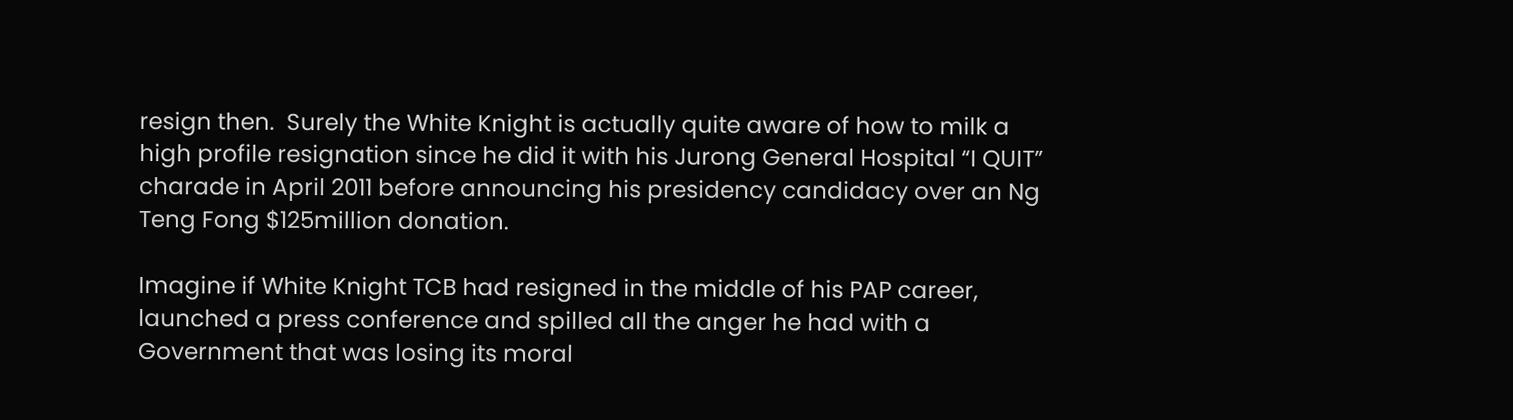resign then.  Surely the White Knight is actually quite aware of how to milk a high profile resignation since he did it with his Jurong General Hospital “I QUIT” charade in April 2011 before announcing his presidency candidacy over an Ng Teng Fong $125million donation.

Imagine if White Knight TCB had resigned in the middle of his PAP career, launched a press conference and spilled all the anger he had with a Government that was losing its moral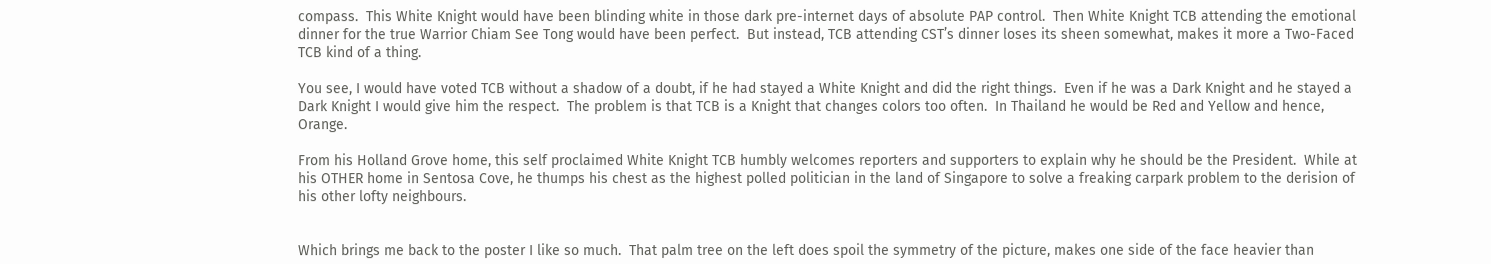compass.  This White Knight would have been blinding white in those dark pre-internet days of absolute PAP control.  Then White Knight TCB attending the emotional dinner for the true Warrior Chiam See Tong would have been perfect.  But instead, TCB attending CST’s dinner loses its sheen somewhat, makes it more a Two-Faced TCB kind of a thing.

You see, I would have voted TCB without a shadow of a doubt, if he had stayed a White Knight and did the right things.  Even if he was a Dark Knight and he stayed a Dark Knight I would give him the respect.  The problem is that TCB is a Knight that changes colors too often.  In Thailand he would be Red and Yellow and hence, Orange.

From his Holland Grove home, this self proclaimed White Knight TCB humbly welcomes reporters and supporters to explain why he should be the President.  While at his OTHER home in Sentosa Cove, he thumps his chest as the highest polled politician in the land of Singapore to solve a freaking carpark problem to the derision of his other lofty neighbours.


Which brings me back to the poster I like so much.  That palm tree on the left does spoil the symmetry of the picture, makes one side of the face heavier than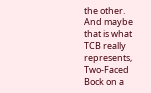the other.  And maybe that is what TCB really represents, Two-Faced Bock on a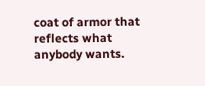coat of armor that reflects what anybody wants.